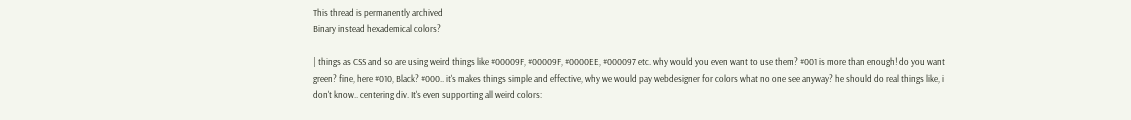This thread is permanently archived
Binary instead hexademical colors?

| things as CSS and so are using weird things like #00009F, #00009F, #0000EE, #000097 etc. why would you even want to use them? #001 is more than enough! do you want green? fine, here #010, Black? #000.. it's makes things simple and effective, why we would pay webdesigner for colors what no one see anyway? he should do real things like, i don't know.. centering div. It's even supporting all weird colors: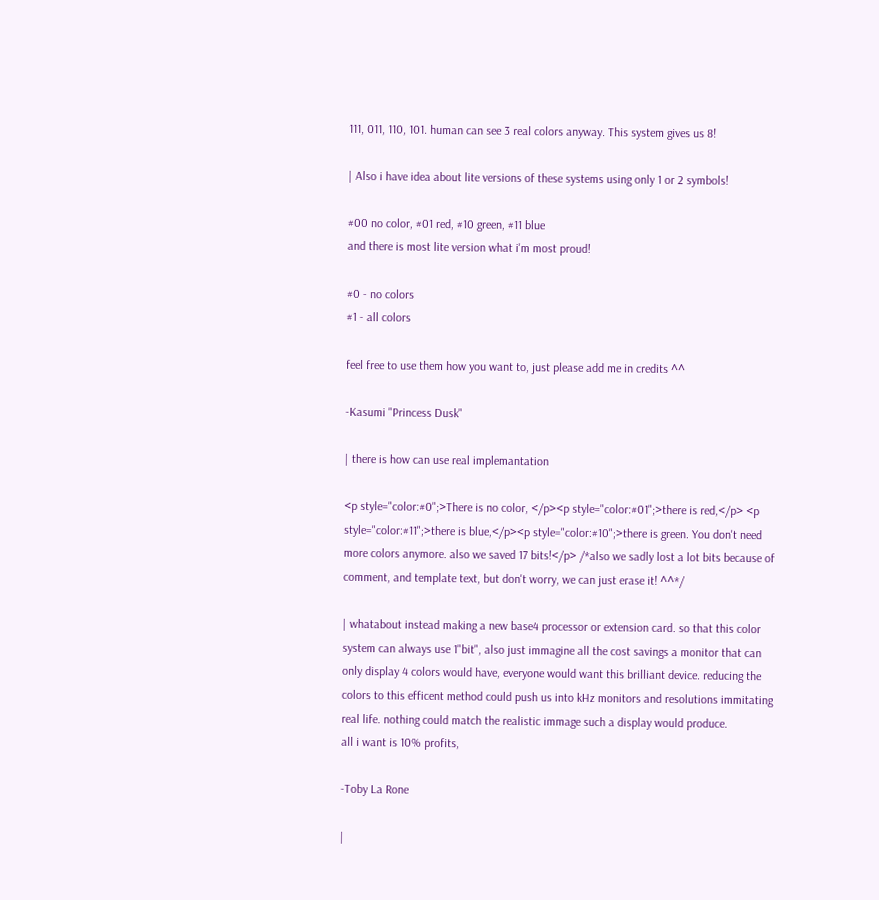111, 011, 110, 101. human can see 3 real colors anyway. This system gives us 8!

| Also i have idea about lite versions of these systems using only 1 or 2 symbols!

#00 no color, #01 red, #10 green, #11 blue
and there is most lite version what i'm most proud!

#0 - no colors
#1 - all colors

feel free to use them how you want to, just please add me in credits ^^

-Kasumi "Princess Dusk"

| there is how can use real implemantation

<p style="color:#0";>There is no color, </p><p style="color:#01";>there is red,</p> <p style="color:#11";>there is blue,</p><p style="color:#10";>there is green. You don't need more colors anymore. also we saved 17 bits!</p> /*also we sadly lost a lot bits because of comment, and template text, but don't worry, we can just erase it! ^^*/

| whatabout instead making a new base4 processor or extension card. so that this color system can always use 1"bit", also just immagine all the cost savings a monitor that can only display 4 colors would have, everyone would want this brilliant device. reducing the colors to this efficent method could push us into kHz monitors and resolutions immitating real life. nothing could match the realistic immage such a display would produce.
all i want is 10% profits,

-Toby La Rone

|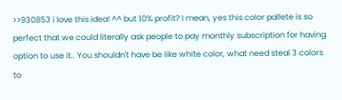>>930853 i love this idea! ^^ but 10% profit? I mean, yes this color pallete is so perfect that we could literally ask people to pay monthly subscription for having option to use it.. You shouldn't have be like white color, what need steal 3 colors to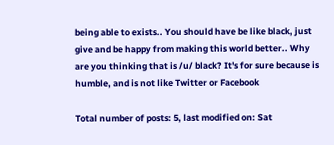being able to exists.. You should have be like black, just give and be happy from making this world better.. Why are you thinking that is /u/ black? It's for sure because is humble, and is not like Twitter or Facebook

Total number of posts: 5, last modified on: Sat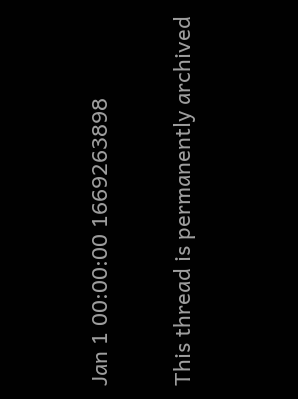Jan 1 00:00:00 1669263898

This thread is permanently archived